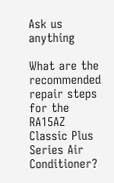Ask us anything

What are the recommended repair steps for the RA15AZ Classic Plus Series Air Conditioner?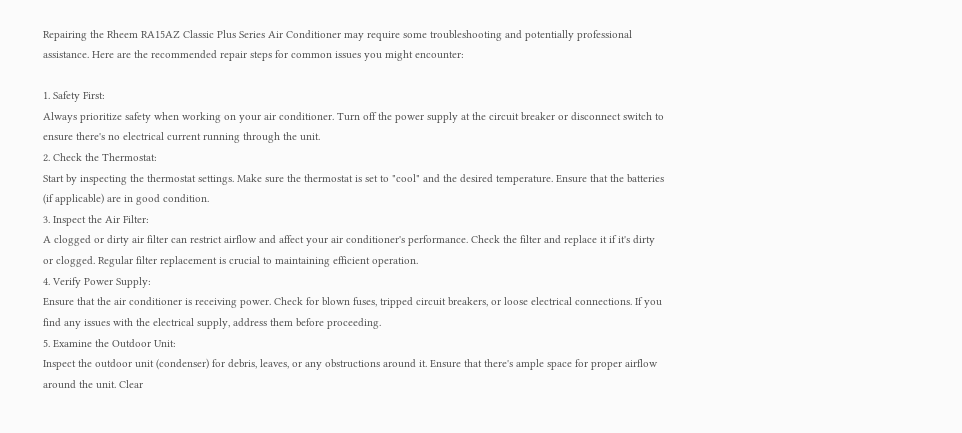Repairing the Rheem RA15AZ Classic Plus Series Air Conditioner may require some troubleshooting and potentially professional assistance. Here are the recommended repair steps for common issues you might encounter:

1. Safety First:
Always prioritize safety when working on your air conditioner. Turn off the power supply at the circuit breaker or disconnect switch to ensure there's no electrical current running through the unit.
2. Check the Thermostat:
Start by inspecting the thermostat settings. Make sure the thermostat is set to "cool" and the desired temperature. Ensure that the batteries (if applicable) are in good condition.
3. Inspect the Air Filter:
A clogged or dirty air filter can restrict airflow and affect your air conditioner's performance. Check the filter and replace it if it's dirty or clogged. Regular filter replacement is crucial to maintaining efficient operation.
4. Verify Power Supply:
Ensure that the air conditioner is receiving power. Check for blown fuses, tripped circuit breakers, or loose electrical connections. If you find any issues with the electrical supply, address them before proceeding.
5. Examine the Outdoor Unit:
Inspect the outdoor unit (condenser) for debris, leaves, or any obstructions around it. Ensure that there's ample space for proper airflow around the unit. Clear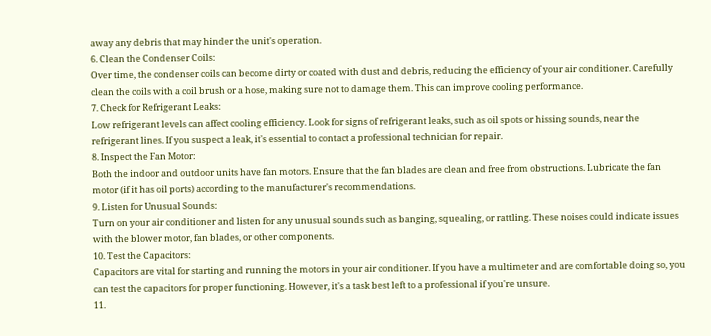away any debris that may hinder the unit's operation.
6. Clean the Condenser Coils:
Over time, the condenser coils can become dirty or coated with dust and debris, reducing the efficiency of your air conditioner. Carefully clean the coils with a coil brush or a hose, making sure not to damage them. This can improve cooling performance.
7. Check for Refrigerant Leaks:
Low refrigerant levels can affect cooling efficiency. Look for signs of refrigerant leaks, such as oil spots or hissing sounds, near the refrigerant lines. If you suspect a leak, it's essential to contact a professional technician for repair.
8. Inspect the Fan Motor:
Both the indoor and outdoor units have fan motors. Ensure that the fan blades are clean and free from obstructions. Lubricate the fan motor (if it has oil ports) according to the manufacturer's recommendations.
9. Listen for Unusual Sounds:
Turn on your air conditioner and listen for any unusual sounds such as banging, squealing, or rattling. These noises could indicate issues with the blower motor, fan blades, or other components.
10. Test the Capacitors:
Capacitors are vital for starting and running the motors in your air conditioner. If you have a multimeter and are comfortable doing so, you can test the capacitors for proper functioning. However, it's a task best left to a professional if you're unsure.
11.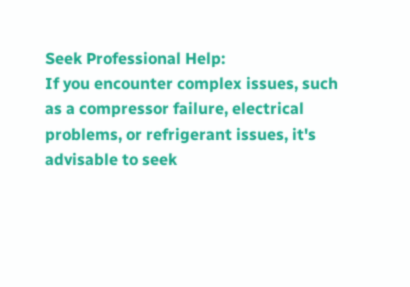Seek Professional Help:
If you encounter complex issues, such as a compressor failure, electrical problems, or refrigerant issues, it's advisable to seek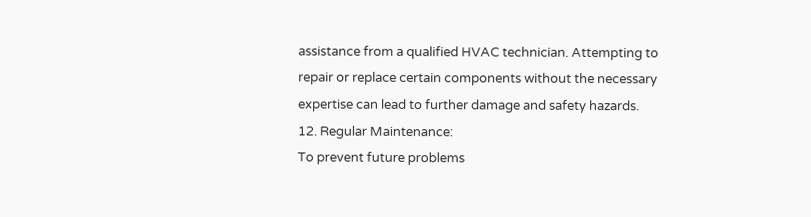assistance from a qualified HVAC technician. Attempting to repair or replace certain components without the necessary expertise can lead to further damage and safety hazards.
12. Regular Maintenance:
To prevent future problems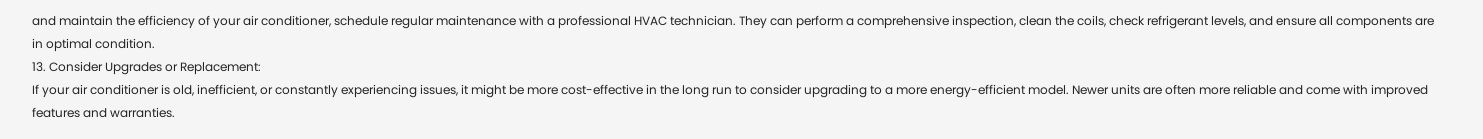and maintain the efficiency of your air conditioner, schedule regular maintenance with a professional HVAC technician. They can perform a comprehensive inspection, clean the coils, check refrigerant levels, and ensure all components are in optimal condition.
13. Consider Upgrades or Replacement:
If your air conditioner is old, inefficient, or constantly experiencing issues, it might be more cost-effective in the long run to consider upgrading to a more energy-efficient model. Newer units are often more reliable and come with improved features and warranties.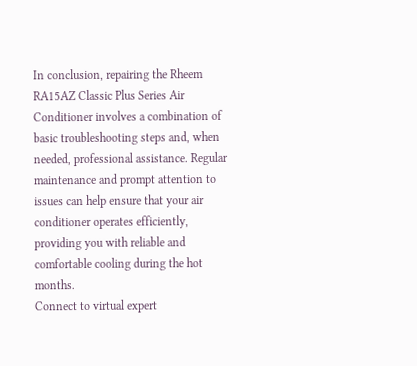In conclusion, repairing the Rheem RA15AZ Classic Plus Series Air Conditioner involves a combination of basic troubleshooting steps and, when needed, professional assistance. Regular maintenance and prompt attention to issues can help ensure that your air conditioner operates efficiently, providing you with reliable and comfortable cooling during the hot months.
Connect to virtual expert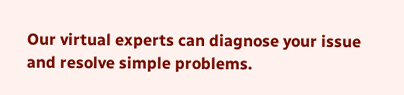Our virtual experts can diagnose your issue and resolve simple problems.